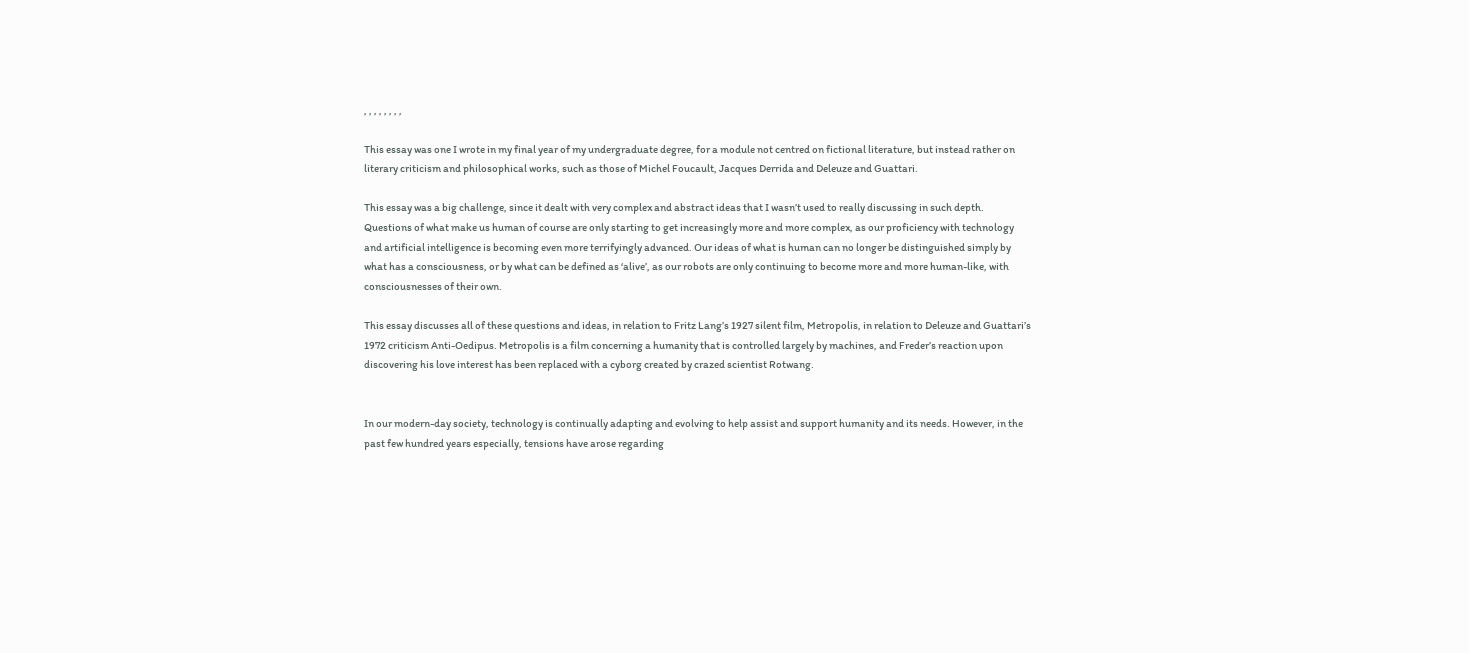, , , , , , , ,

This essay was one I wrote in my final year of my undergraduate degree, for a module not centred on fictional literature, but instead rather on literary criticism and philosophical works, such as those of Michel Foucault, Jacques Derrida and Deleuze and Guattari.

This essay was a big challenge, since it dealt with very complex and abstract ideas that I wasn’t used to really discussing in such depth. Questions of what make us human of course are only starting to get increasingly more and more complex, as our proficiency with technology and artificial intelligence is becoming even more terrifyingly advanced. Our ideas of what is human can no longer be distinguished simply by what has a consciousness, or by what can be defined as ‘alive’, as our robots are only continuing to become more and more human-like, with consciousnesses of their own.

This essay discusses all of these questions and ideas, in relation to Fritz Lang’s 1927 silent film, Metropolis, in relation to Deleuze and Guattari’s 1972 criticism Anti-Oedipus. Metropolis is a film concerning a humanity that is controlled largely by machines, and Freder’s reaction upon discovering his love interest has been replaced with a cyborg created by crazed scientist Rotwang.


In our modern-day society, technology is continually adapting and evolving to help assist and support humanity and its needs. However, in the past few hundred years especially, tensions have arose regarding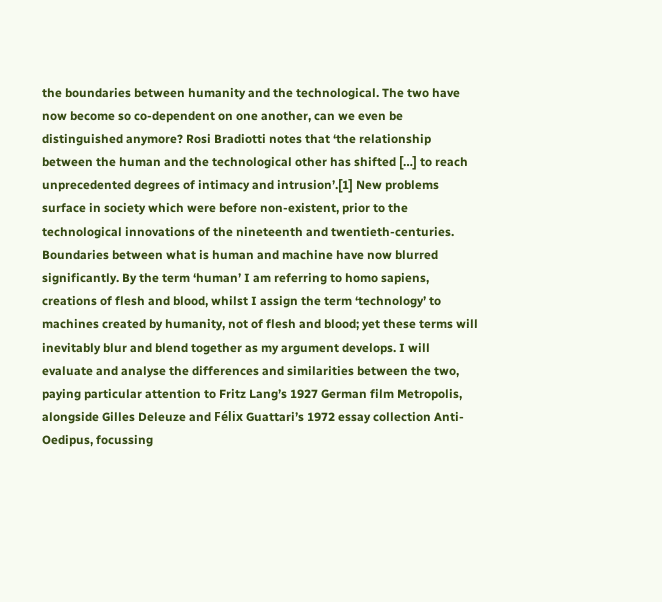the boundaries between humanity and the technological. The two have now become so co-dependent on one another, can we even be distinguished anymore? Rosi Bradiotti notes that ‘the relationship between the human and the technological other has shifted […] to reach unprecedented degrees of intimacy and intrusion’.[1] New problems surface in society which were before non-existent, prior to the technological innovations of the nineteenth and twentieth-centuries. Boundaries between what is human and machine have now blurred significantly. By the term ‘human’ I am referring to homo sapiens, creations of flesh and blood, whilst I assign the term ‘technology’ to machines created by humanity, not of flesh and blood; yet these terms will inevitably blur and blend together as my argument develops. I will evaluate and analyse the differences and similarities between the two, paying particular attention to Fritz Lang’s 1927 German film Metropolis, alongside Gilles Deleuze and Félix Guattari’s 1972 essay collection Anti-Oedipus, focussing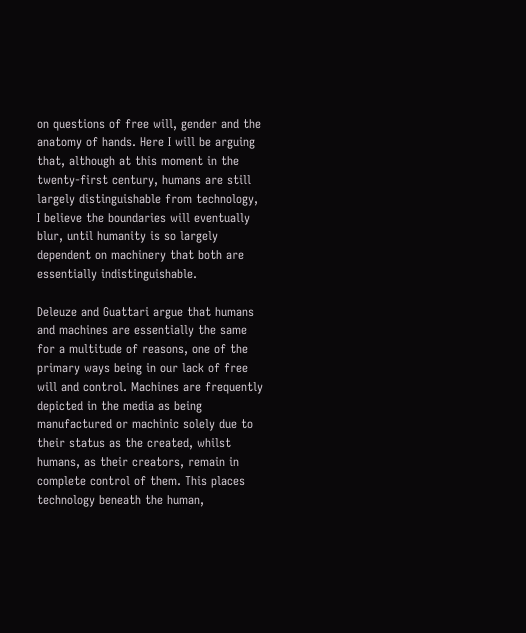on questions of free will, gender and the anatomy of hands. Here I will be arguing that, although at this moment in the twenty-first century, humans are still largely distinguishable from technology, I believe the boundaries will eventually blur, until humanity is so largely dependent on machinery that both are essentially indistinguishable.

Deleuze and Guattari argue that humans and machines are essentially the same for a multitude of reasons, one of the primary ways being in our lack of free will and control. Machines are frequently depicted in the media as being manufactured or machinic solely due to their status as the created, whilst humans, as their creators, remain in complete control of them. This places technology beneath the human,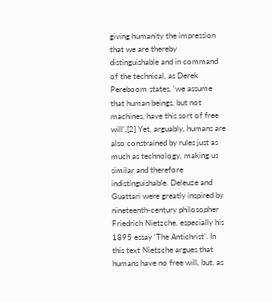giving humanity the impression that we are thereby distinguishable and in command of the technical, as Derek Pereboom states, ‘we assume that human beings, but not machines, have this sort of free will’.[2] Yet, arguably, humans are also constrained by rules just as much as technology, making us similar and therefore indistinguishable. Deleuze and Guattari were greatly inspired by nineteenth-century philosopher Friedrich Nietzche, especially his 1895 essay ‘The Antichrist’. In this text Nietzche argues that humans have no free will, but, as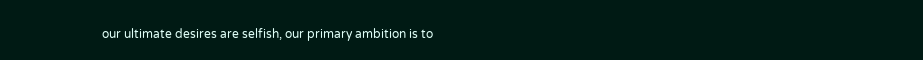our ultimate desires are selfish, our primary ambition is to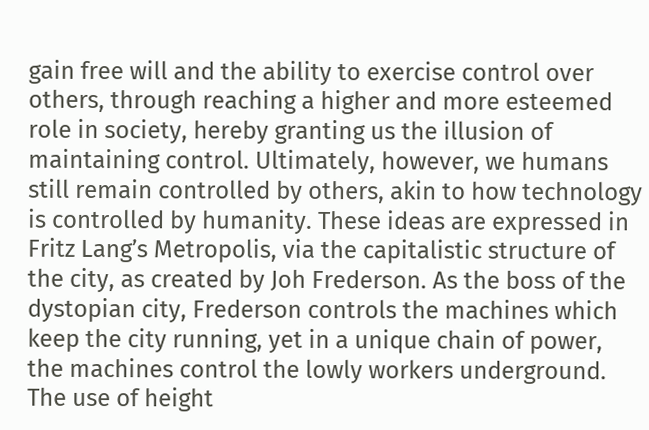gain free will and the ability to exercise control over others, through reaching a higher and more esteemed role in society, hereby granting us the illusion of maintaining control. Ultimately, however, we humans still remain controlled by others, akin to how technology is controlled by humanity. These ideas are expressed in Fritz Lang’s Metropolis, via the capitalistic structure of the city, as created by Joh Frederson. As the boss of the dystopian city, Frederson controls the machines which keep the city running, yet in a unique chain of power, the machines control the lowly workers underground. The use of height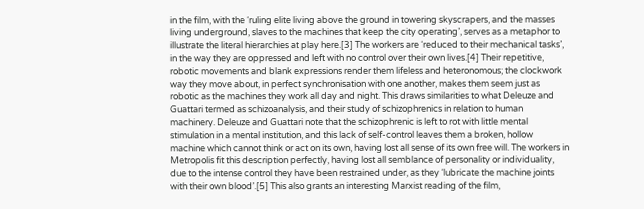in the film, with the ‘ruling elite living above the ground in towering skyscrapers, and the masses living underground, slaves to the machines that keep the city operating’, serves as a metaphor to illustrate the literal hierarchies at play here.[3] The workers are ‘reduced to their mechanical tasks’, in the way they are oppressed and left with no control over their own lives.[4] Their repetitive, robotic movements and blank expressions render them lifeless and heteronomous; the clockwork way they move about, in perfect synchronisation with one another, makes them seem just as robotic as the machines they work all day and night. This draws similarities to what Deleuze and Guattari termed as schizoanalysis, and their study of schizophrenics in relation to human machinery. Deleuze and Guattari note that the schizophrenic is left to rot with little mental stimulation in a mental institution, and this lack of self-control leaves them a broken, hollow machine which cannot think or act on its own, having lost all sense of its own free will. The workers in Metropolis fit this description perfectly, having lost all semblance of personality or individuality, due to the intense control they have been restrained under, as they ‘lubricate the machine joints with their own blood’.[5] This also grants an interesting Marxist reading of the film,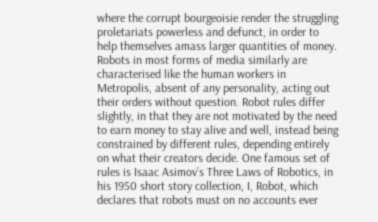where the corrupt bourgeoisie render the struggling proletariats powerless and defunct, in order to help themselves amass larger quantities of money. Robots in most forms of media similarly are characterised like the human workers in Metropolis, absent of any personality, acting out their orders without question. Robot rules differ slightly, in that they are not motivated by the need to earn money to stay alive and well, instead being constrained by different rules, depending entirely on what their creators decide. One famous set of rules is Isaac Asimov’s Three Laws of Robotics, in his 1950 short story collection, I, Robot, which declares that robots must on no accounts ever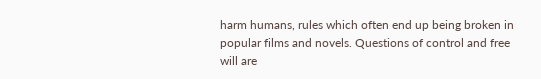harm humans, rules which often end up being broken in popular films and novels. Questions of control and free will are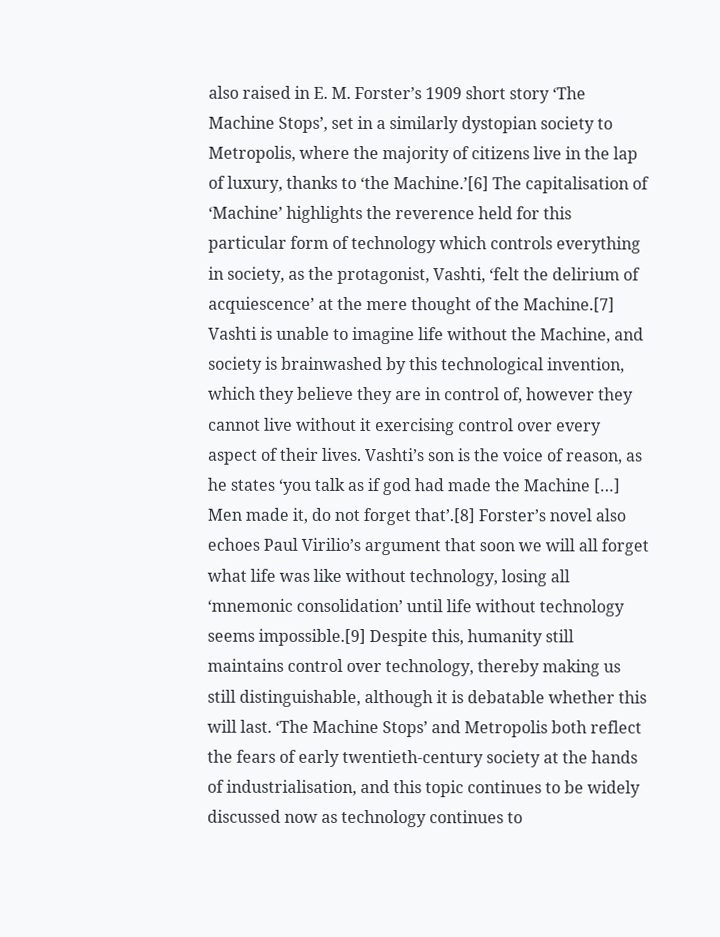also raised in E. M. Forster’s 1909 short story ‘The Machine Stops’, set in a similarly dystopian society to Metropolis, where the majority of citizens live in the lap of luxury, thanks to ‘the Machine.’[6] The capitalisation of ‘Machine’ highlights the reverence held for this particular form of technology which controls everything in society, as the protagonist, Vashti, ‘felt the delirium of acquiescence’ at the mere thought of the Machine.[7] Vashti is unable to imagine life without the Machine, and society is brainwashed by this technological invention, which they believe they are in control of, however they cannot live without it exercising control over every aspect of their lives. Vashti’s son is the voice of reason, as he states ‘you talk as if god had made the Machine […] Men made it, do not forget that’.[8] Forster’s novel also echoes Paul Virilio’s argument that soon we will all forget what life was like without technology, losing all ‘mnemonic consolidation’ until life without technology seems impossible.[9] Despite this, humanity still maintains control over technology, thereby making us still distinguishable, although it is debatable whether this will last. ‘The Machine Stops’ and Metropolis both reflect the fears of early twentieth-century society at the hands of industrialisation, and this topic continues to be widely discussed now as technology continues to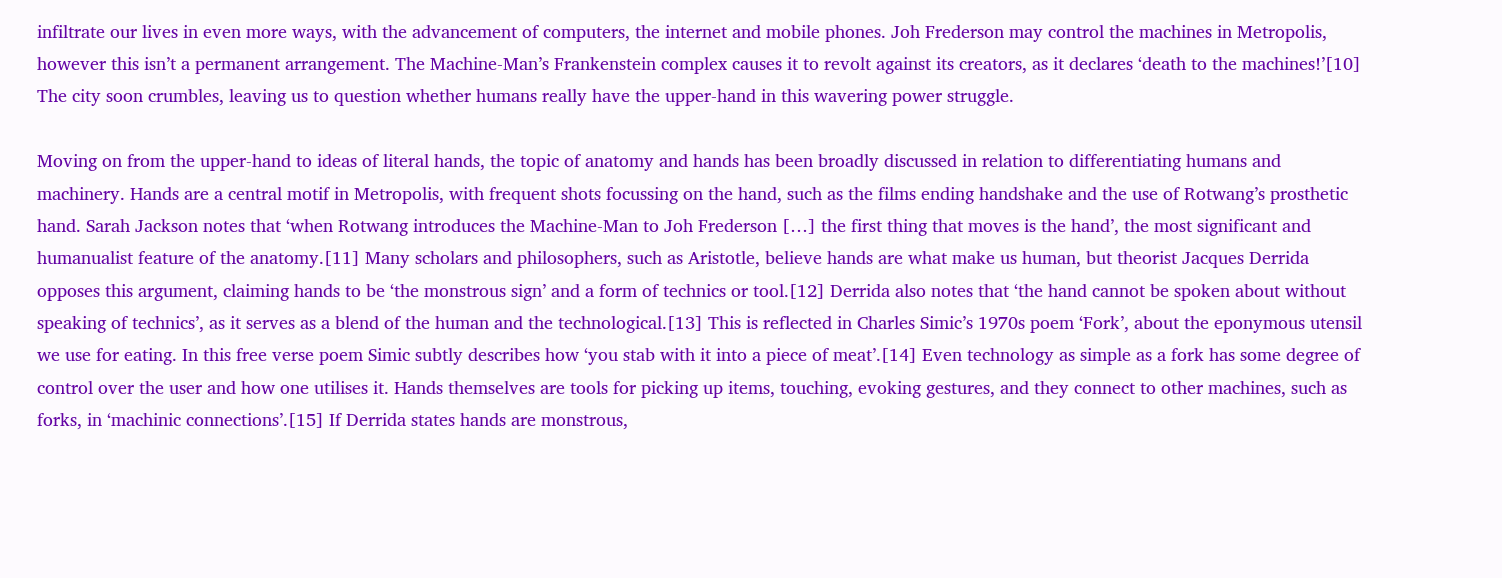infiltrate our lives in even more ways, with the advancement of computers, the internet and mobile phones. Joh Frederson may control the machines in Metropolis, however this isn’t a permanent arrangement. The Machine-Man’s Frankenstein complex causes it to revolt against its creators, as it declares ‘death to the machines!’[10] The city soon crumbles, leaving us to question whether humans really have the upper-hand in this wavering power struggle.

Moving on from the upper-hand to ideas of literal hands, the topic of anatomy and hands has been broadly discussed in relation to differentiating humans and machinery. Hands are a central motif in Metropolis, with frequent shots focussing on the hand, such as the films ending handshake and the use of Rotwang’s prosthetic hand. Sarah Jackson notes that ‘when Rotwang introduces the Machine-Man to Joh Frederson […] the first thing that moves is the hand’, the most significant and humanualist feature of the anatomy.[11] Many scholars and philosophers, such as Aristotle, believe hands are what make us human, but theorist Jacques Derrida opposes this argument, claiming hands to be ‘the monstrous sign’ and a form of technics or tool.[12] Derrida also notes that ‘the hand cannot be spoken about without speaking of technics’, as it serves as a blend of the human and the technological.[13] This is reflected in Charles Simic’s 1970s poem ‘Fork’, about the eponymous utensil we use for eating. In this free verse poem Simic subtly describes how ‘you stab with it into a piece of meat’.[14] Even technology as simple as a fork has some degree of control over the user and how one utilises it. Hands themselves are tools for picking up items, touching, evoking gestures, and they connect to other machines, such as forks, in ‘machinic connections’.[15] If Derrida states hands are monstrous,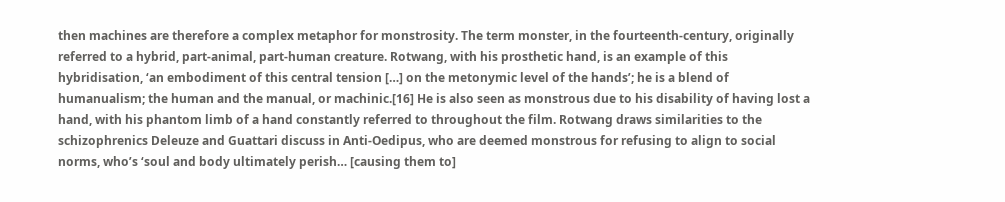then machines are therefore a complex metaphor for monstrosity. The term monster, in the fourteenth-century, originally referred to a hybrid, part-animal, part-human creature. Rotwang, with his prosthetic hand, is an example of this hybridisation, ‘an embodiment of this central tension […] on the metonymic level of the hands’; he is a blend of humanualism; the human and the manual, or machinic.[16] He is also seen as monstrous due to his disability of having lost a hand, with his phantom limb of a hand constantly referred to throughout the film. Rotwang draws similarities to the schizophrenics Deleuze and Guattari discuss in Anti-Oedipus, who are deemed monstrous for refusing to align to social norms, who’s ‘soul and body ultimately perish… [causing them to]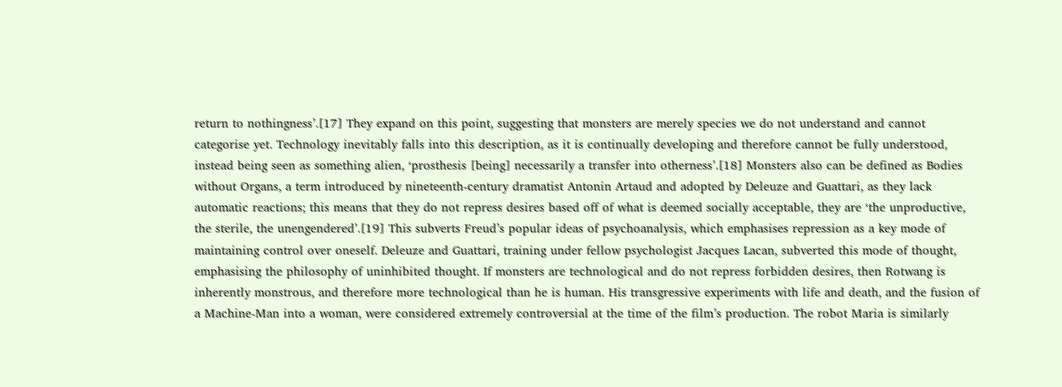return to nothingness’.[17] They expand on this point, suggesting that monsters are merely species we do not understand and cannot categorise yet. Technology inevitably falls into this description, as it is continually developing and therefore cannot be fully understood, instead being seen as something alien, ‘prosthesis [being] necessarily a transfer into otherness’.[18] Monsters also can be defined as Bodies without Organs, a term introduced by nineteenth-century dramatist Antonin Artaud and adopted by Deleuze and Guattari, as they lack automatic reactions; this means that they do not repress desires based off of what is deemed socially acceptable, they are ‘the unproductive, the sterile, the unengendered’.[19] This subverts Freud’s popular ideas of psychoanalysis, which emphasises repression as a key mode of maintaining control over oneself. Deleuze and Guattari, training under fellow psychologist Jacques Lacan, subverted this mode of thought, emphasising the philosophy of uninhibited thought. If monsters are technological and do not repress forbidden desires, then Rotwang is inherently monstrous, and therefore more technological than he is human. His transgressive experiments with life and death, and the fusion of a Machine-Man into a woman, were considered extremely controversial at the time of the film’s production. The robot Maria is similarly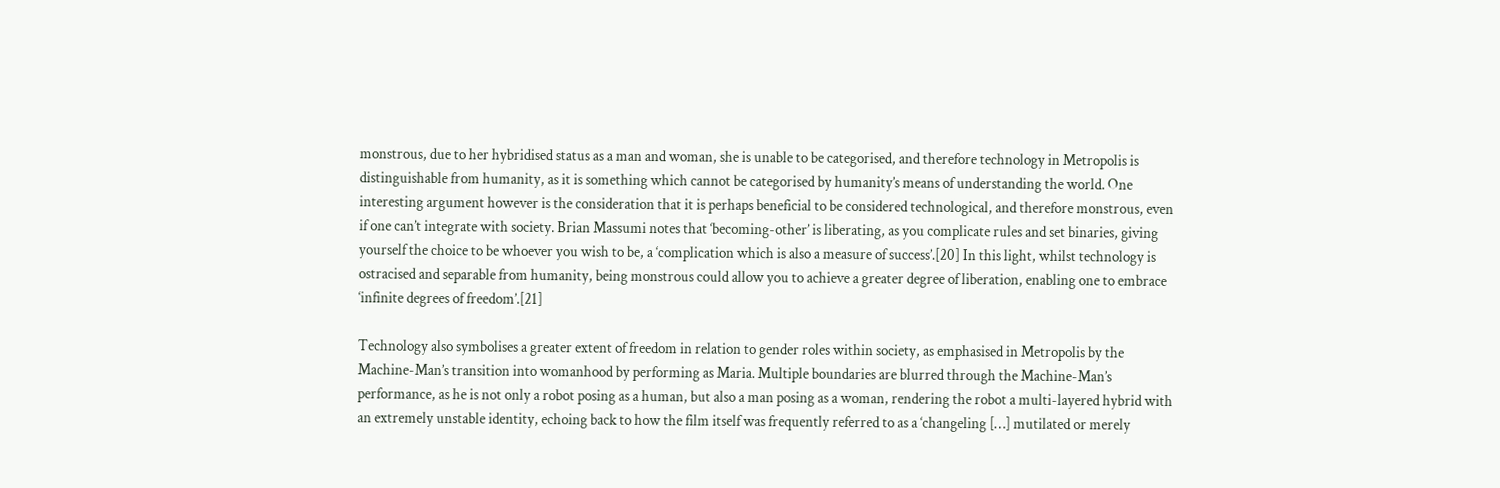monstrous, due to her hybridised status as a man and woman, she is unable to be categorised, and therefore technology in Metropolis is distinguishable from humanity, as it is something which cannot be categorised by humanity’s means of understanding the world. One interesting argument however is the consideration that it is perhaps beneficial to be considered technological, and therefore monstrous, even if one can’t integrate with society. Brian Massumi notes that ‘becoming-other’ is liberating, as you complicate rules and set binaries, giving yourself the choice to be whoever you wish to be, a ‘complication which is also a measure of success’.[20] In this light, whilst technology is ostracised and separable from humanity, being monstrous could allow you to achieve a greater degree of liberation, enabling one to embrace ‘infinite degrees of freedom’.[21]

Technology also symbolises a greater extent of freedom in relation to gender roles within society, as emphasised in Metropolis by the Machine-Man’s transition into womanhood by performing as Maria. Multiple boundaries are blurred through the Machine-Man’s performance, as he is not only a robot posing as a human, but also a man posing as a woman, rendering the robot a multi-layered hybrid with an extremely unstable identity, echoing back to how the film itself was frequently referred to as a ‘changeling […] mutilated or merely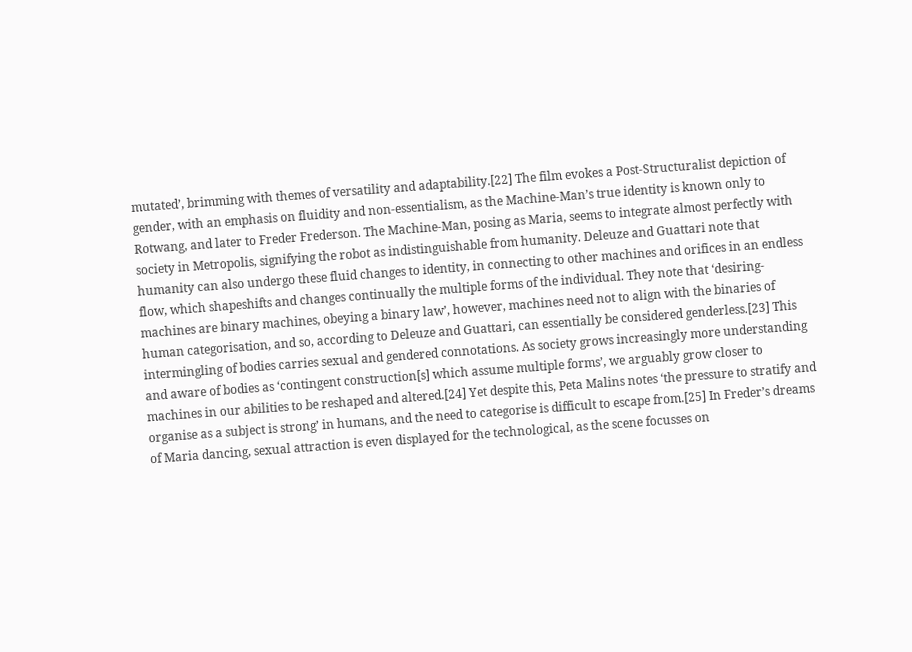mutated’, brimming with themes of versatility and adaptability.[22] The film evokes a Post-Structuralist depiction of gender, with an emphasis on fluidity and non-essentialism, as the Machine-Man’s true identity is known only to Rotwang, and later to Freder Frederson. The Machine-Man, posing as Maria, seems to integrate almost perfectly with society in Metropolis, signifying the robot as indistinguishable from humanity. Deleuze and Guattari note that humanity can also undergo these fluid changes to identity, in connecting to other machines and orifices in an endless flow, which shapeshifts and changes continually the multiple forms of the individual. They note that ‘desiring-machines are binary machines, obeying a binary law’, however, machines need not to align with the binaries of human categorisation, and so, according to Deleuze and Guattari, can essentially be considered genderless.[23] This intermingling of bodies carries sexual and gendered connotations. As society grows increasingly more understanding and aware of bodies as ‘contingent construction[s] which assume multiple forms’, we arguably grow closer to machines in our abilities to be reshaped and altered.[24] Yet despite this, Peta Malins notes ‘the pressure to stratify and organise as a subject is strong’ in humans, and the need to categorise is difficult to escape from.[25] In Freder’s dreams of Maria dancing, sexual attraction is even displayed for the technological, as the scene focusses on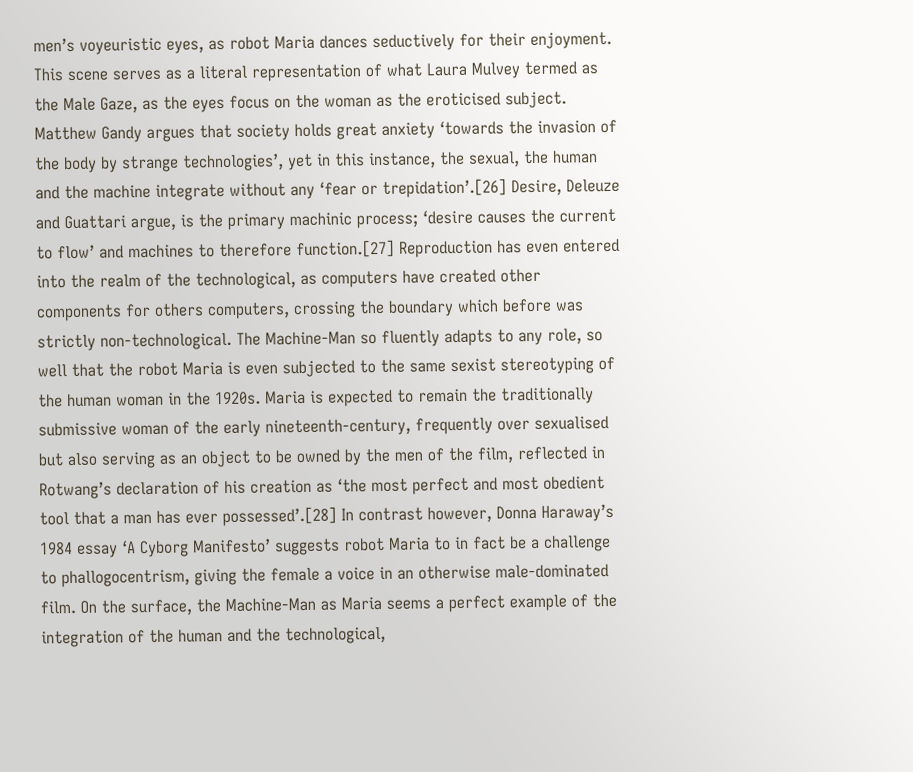men’s voyeuristic eyes, as robot Maria dances seductively for their enjoyment. This scene serves as a literal representation of what Laura Mulvey termed as the Male Gaze, as the eyes focus on the woman as the eroticised subject. Matthew Gandy argues that society holds great anxiety ‘towards the invasion of the body by strange technologies’, yet in this instance, the sexual, the human and the machine integrate without any ‘fear or trepidation’.[26] Desire, Deleuze and Guattari argue, is the primary machinic process; ‘desire causes the current to flow’ and machines to therefore function.[27] Reproduction has even entered into the realm of the technological, as computers have created other components for others computers, crossing the boundary which before was strictly non-technological. The Machine-Man so fluently adapts to any role, so well that the robot Maria is even subjected to the same sexist stereotyping of the human woman in the 1920s. Maria is expected to remain the traditionally submissive woman of the early nineteenth-century, frequently over sexualised but also serving as an object to be owned by the men of the film, reflected in Rotwang’s declaration of his creation as ‘the most perfect and most obedient tool that a man has ever possessed’.[28] In contrast however, Donna Haraway’s 1984 essay ‘A Cyborg Manifesto’ suggests robot Maria to in fact be a challenge to phallogocentrism, giving the female a voice in an otherwise male-dominated film. On the surface, the Machine-Man as Maria seems a perfect example of the integration of the human and the technological,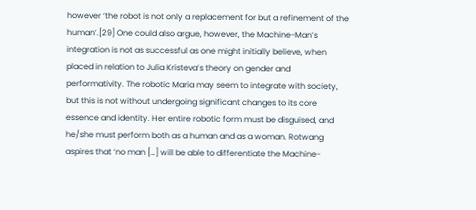however ‘the robot is not only a replacement for but a refinement of the human’.[29] One could also argue, however, the Machine-Man’s integration is not as successful as one might initially believe, when placed in relation to Julia Kristeva’s theory on gender and performativity. The robotic Maria may seem to integrate with society, but this is not without undergoing significant changes to its core essence and identity. Her entire robotic form must be disguised, and he/she must perform both as a human and as a woman. Rotwang aspires that ‘no man […] will be able to differentiate the Machine-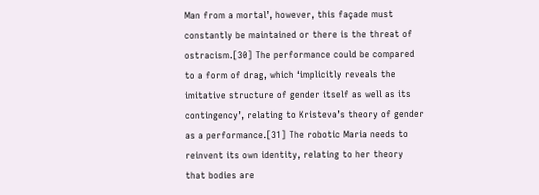Man from a mortal’, however, this façade must constantly be maintained or there is the threat of ostracism.[30] The performance could be compared to a form of drag, which ‘implicitly reveals the imitative structure of gender itself as well as its contingency’, relating to Kristeva’s theory of gender as a performance.[31] The robotic Maria needs to reinvent its own identity, relating to her theory that bodies are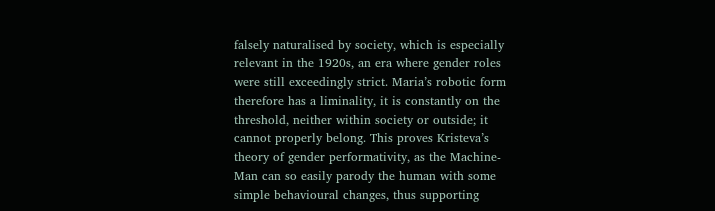falsely naturalised by society, which is especially relevant in the 1920s, an era where gender roles were still exceedingly strict. Maria’s robotic form therefore has a liminality, it is constantly on the threshold, neither within society or outside; it cannot properly belong. This proves Kristeva’s theory of gender performativity, as the Machine-Man can so easily parody the human with some simple behavioural changes, thus supporting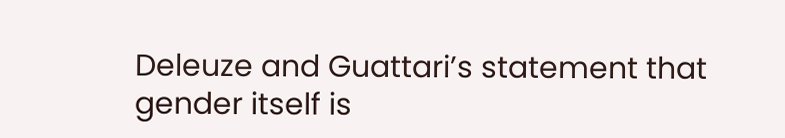Deleuze and Guattari’s statement that gender itself is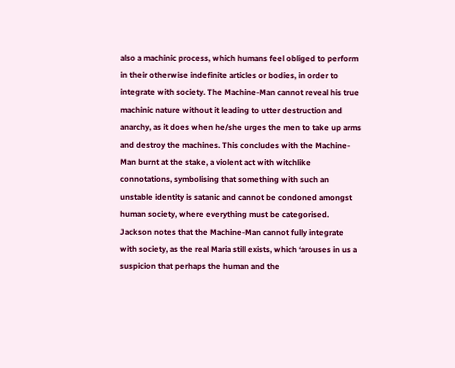also a machinic process, which humans feel obliged to perform in their otherwise indefinite articles or bodies, in order to integrate with society. The Machine-Man cannot reveal his true machinic nature without it leading to utter destruction and anarchy, as it does when he/she urges the men to take up arms and destroy the machines. This concludes with the Machine-Man burnt at the stake, a violent act with witchlike connotations, symbolising that something with such an unstable identity is satanic and cannot be condoned amongst human society, where everything must be categorised. Jackson notes that the Machine-Man cannot fully integrate with society, as the real Maria still exists, which ‘arouses in us a suspicion that perhaps the human and the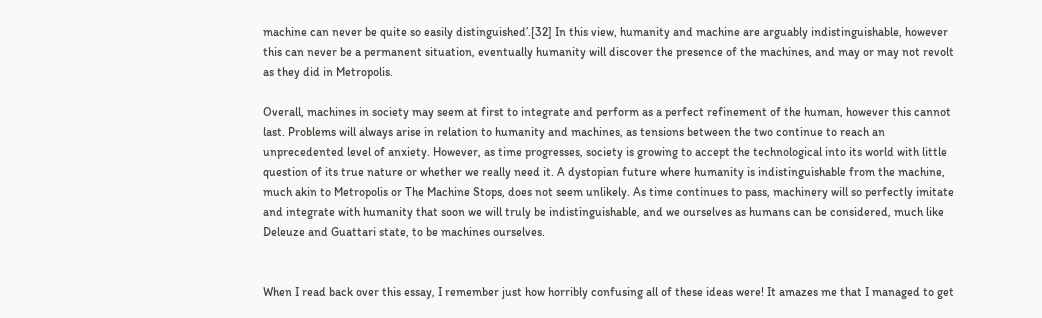machine can never be quite so easily distinguished’.[32] In this view, humanity and machine are arguably indistinguishable, however this can never be a permanent situation, eventually humanity will discover the presence of the machines, and may or may not revolt as they did in Metropolis.

Overall, machines in society may seem at first to integrate and perform as a perfect refinement of the human, however this cannot last. Problems will always arise in relation to humanity and machines, as tensions between the two continue to reach an unprecedented level of anxiety. However, as time progresses, society is growing to accept the technological into its world with little question of its true nature or whether we really need it. A dystopian future where humanity is indistinguishable from the machine, much akin to Metropolis or The Machine Stops, does not seem unlikely. As time continues to pass, machinery will so perfectly imitate and integrate with humanity that soon we will truly be indistinguishable, and we ourselves as humans can be considered, much like Deleuze and Guattari state, to be machines ourselves.


When I read back over this essay, I remember just how horribly confusing all of these ideas were! It amazes me that I managed to get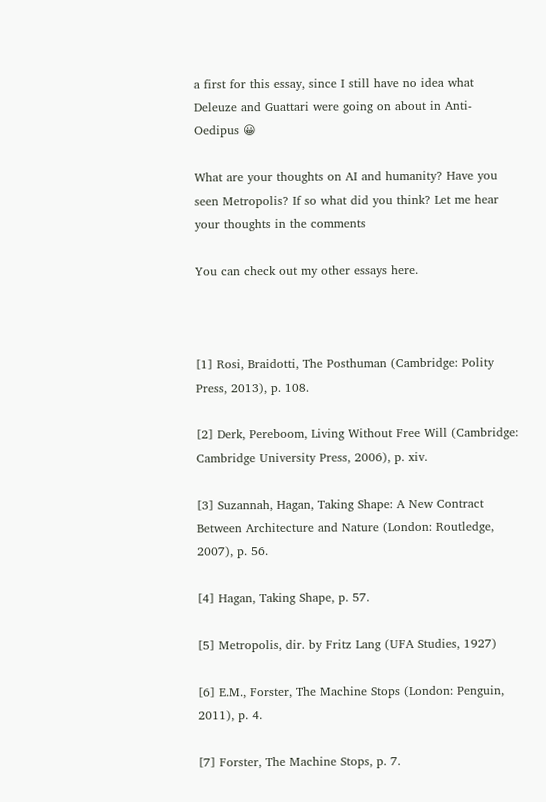a first for this essay, since I still have no idea what Deleuze and Guattari were going on about in Anti-Oedipus 😀

What are your thoughts on AI and humanity? Have you seen Metropolis? If so what did you think? Let me hear your thoughts in the comments

You can check out my other essays here.



[1] Rosi, Braidotti, The Posthuman (Cambridge: Polity Press, 2013), p. 108.

[2] Derk, Pereboom, Living Without Free Will (Cambridge: Cambridge University Press, 2006), p. xiv.

[3] Suzannah, Hagan, Taking Shape: A New Contract Between Architecture and Nature (London: Routledge, 2007), p. 56.

[4] Hagan, Taking Shape, p. 57.

[5] Metropolis, dir. by Fritz Lang (UFA Studies, 1927)

[6] E.M., Forster, The Machine Stops (London: Penguin, 2011), p. 4.

[7] Forster, The Machine Stops, p. 7.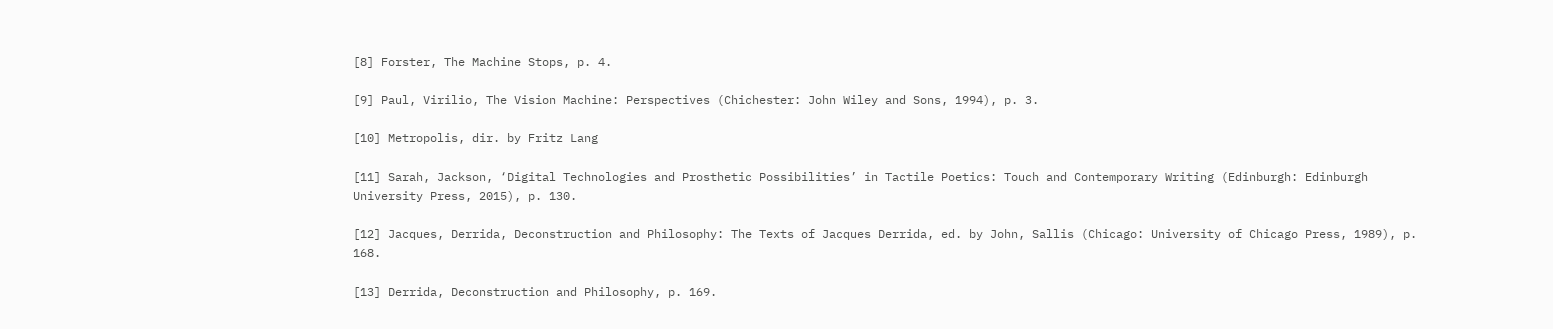[8] Forster, The Machine Stops, p. 4.

[9] Paul, Virilio, The Vision Machine: Perspectives (Chichester: John Wiley and Sons, 1994), p. 3.

[10] Metropolis, dir. by Fritz Lang

[11] Sarah, Jackson, ‘Digital Technologies and Prosthetic Possibilities’ in Tactile Poetics: Touch and Contemporary Writing (Edinburgh: Edinburgh University Press, 2015), p. 130.

[12] Jacques, Derrida, Deconstruction and Philosophy: The Texts of Jacques Derrida, ed. by John, Sallis (Chicago: University of Chicago Press, 1989), p. 168.

[13] Derrida, Deconstruction and Philosophy, p. 169.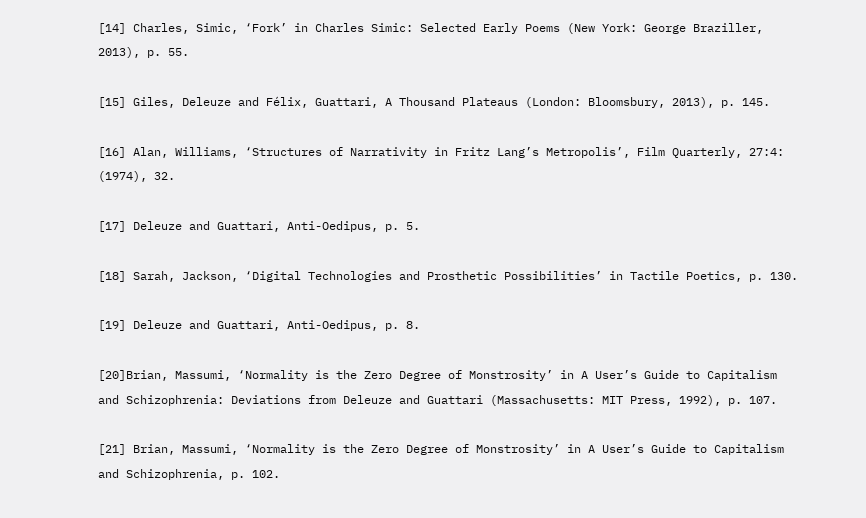[14] Charles, Simic, ‘Fork’ in Charles Simic: Selected Early Poems (New York: George Braziller, 2013), p. 55.

[15] Giles, Deleuze and Félix, Guattari, A Thousand Plateaus (London: Bloomsbury, 2013), p. 145.

[16] Alan, Williams, ‘Structures of Narrativity in Fritz Lang’s Metropolis’, Film Quarterly, 27:4: (1974), 32.

[17] Deleuze and Guattari, Anti-Oedipus, p. 5.

[18] Sarah, Jackson, ‘Digital Technologies and Prosthetic Possibilities’ in Tactile Poetics, p. 130.

[19] Deleuze and Guattari, Anti-Oedipus, p. 8.

[20]Brian, Massumi, ‘Normality is the Zero Degree of Monstrosity’ in A User’s Guide to Capitalism and Schizophrenia: Deviations from Deleuze and Guattari (Massachusetts: MIT Press, 1992), p. 107.

[21] Brian, Massumi, ‘Normality is the Zero Degree of Monstrosity’ in A User’s Guide to Capitalism and Schizophrenia, p. 102.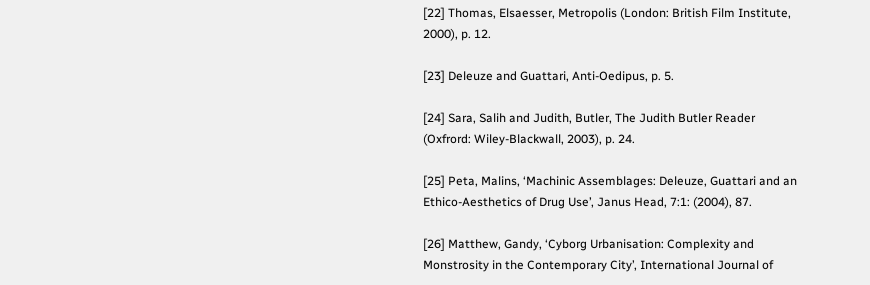[22] Thomas, Elsaesser, Metropolis (London: British Film Institute, 2000), p. 12.

[23] Deleuze and Guattari, Anti-Oedipus, p. 5.

[24] Sara, Salih and Judith, Butler, The Judith Butler Reader (Oxfrord: Wiley-Blackwall, 2003), p. 24.

[25] Peta, Malins, ‘Machinic Assemblages: Deleuze, Guattari and an Ethico-Aesthetics of Drug Use’, Janus Head, 7:1: (2004), 87.

[26] Matthew, Gandy, ‘Cyborg Urbanisation: Complexity and Monstrosity in the Contemporary City’, International Journal of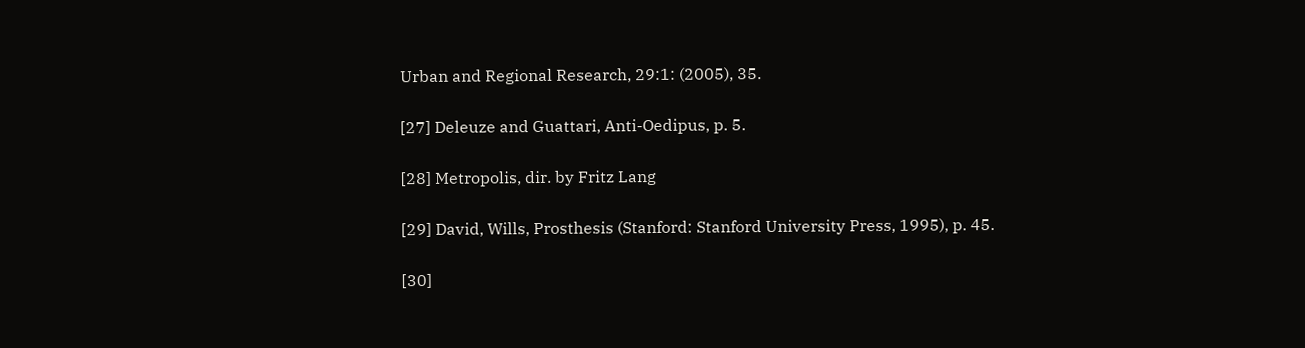Urban and Regional Research, 29:1: (2005), 35.

[27] Deleuze and Guattari, Anti-Oedipus, p. 5.

[28] Metropolis, dir. by Fritz Lang

[29] David, Wills, Prosthesis (Stanford: Stanford University Press, 1995), p. 45.

[30]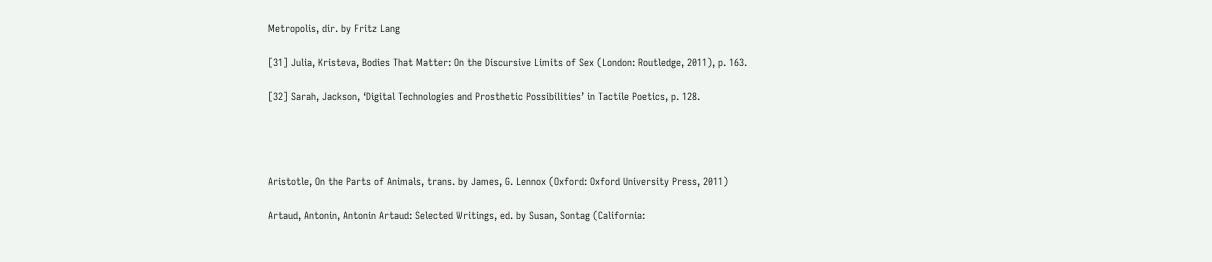Metropolis, dir. by Fritz Lang

[31] Julia, Kristeva, Bodies That Matter: On the Discursive Limits of Sex (London: Routledge, 2011), p. 163.

[32] Sarah, Jackson, ‘Digital Technologies and Prosthetic Possibilities’ in Tactile Poetics, p. 128.




Aristotle, On the Parts of Animals, trans. by James, G. Lennox (Oxford: Oxford University Press, 2011)

Artaud, Antonin, Antonin Artaud: Selected Writings, ed. by Susan, Sontag (California: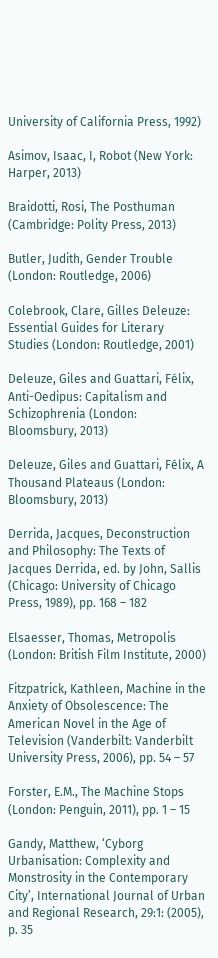University of California Press, 1992)

Asimov, Isaac, I, Robot (New York: Harper, 2013)

Braidotti, Rosi, The Posthuman (Cambridge: Polity Press, 2013)

Butler, Judith, Gender Trouble (London: Routledge, 2006)

Colebrook, Clare, Gilles Deleuze: Essential Guides for Literary Studies (London: Routledge, 2001)

Deleuze, Giles and Guattari, Félix, Anti-Oedipus: Capitalism and Schizophrenia (London: Bloomsbury, 2013)

Deleuze, Giles and Guattari, Félix, A Thousand Plateaus (London: Bloomsbury, 2013)

Derrida, Jacques, Deconstruction and Philosophy: The Texts of Jacques Derrida, ed. by John, Sallis (Chicago: University of Chicago Press, 1989), pp. 168 – 182

Elsaesser, Thomas, Metropolis (London: British Film Institute, 2000)

Fitzpatrick, Kathleen, Machine in the Anxiety of Obsolescence: The American Novel in the Age of Television (Vanderbilt: Vanderbilt University Press, 2006), pp. 54 – 57

Forster, E.M., The Machine Stops (London: Penguin, 2011), pp. 1 – 15

Gandy, Matthew, ‘Cyborg Urbanisation: Complexity and Monstrosity in the Contemporary City’, International Journal of Urban and Regional Research, 29:1: (2005), p. 35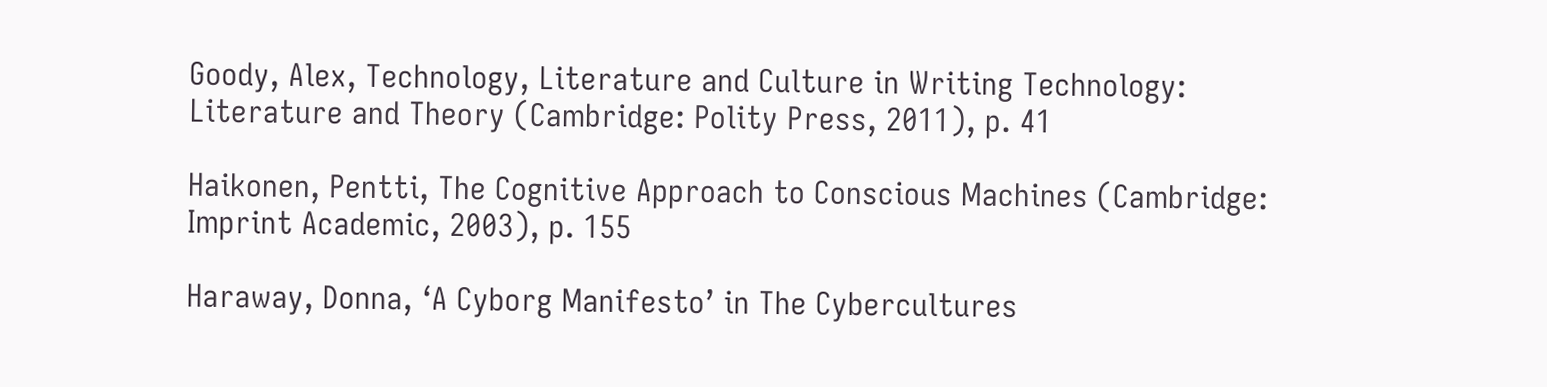Goody, Alex, Technology, Literature and Culture in Writing Technology: Literature and Theory (Cambridge: Polity Press, 2011), p. 41

Haikonen, Pentti, The Cognitive Approach to Conscious Machines (Cambridge: Imprint Academic, 2003), p. 155

Haraway, Donna, ‘A Cyborg Manifesto’ in The Cybercultures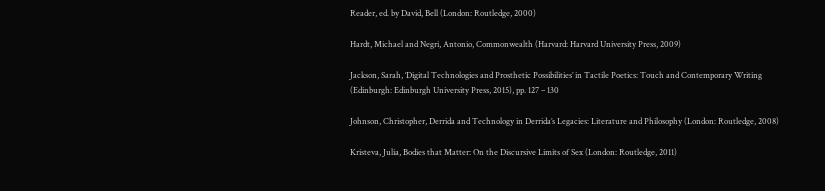Reader, ed. by David, Bell (London: Routledge, 2000)

Hardt, Michael and Negri, Antonio, Commonwealth (Harvard: Harvard University Press, 2009)

Jackson, Sarah, ‘Digital Technologies and Prosthetic Possibilities’ in Tactile Poetics: Touch and Contemporary Writing (Edinburgh: Edinburgh University Press, 2015), pp. 127 – 130

Johnson, Christopher, Derrida and Technology in Derrida’s Legacies: Literature and Philosophy (London: Routledge, 2008)

Kristeva, Julia, Bodies that Matter: On the Discursive Limits of Sex (London: Routledge, 2011)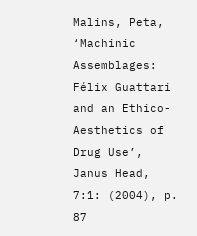Malins, Peta, ‘Machinic Assemblages: Félix Guattari and an Ethico-Aesthetics of Drug Use’, Janus Head, 7:1: (2004), p. 87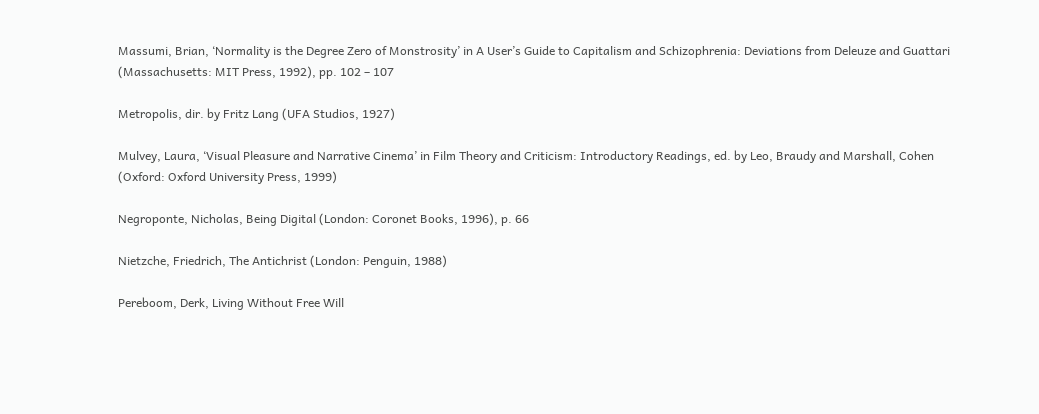Massumi, Brian, ‘Normality is the Degree Zero of Monstrosity’ in A User’s Guide to Capitalism and Schizophrenia: Deviations from Deleuze and Guattari (Massachusetts: MIT Press, 1992), pp. 102 – 107

Metropolis, dir. by Fritz Lang (UFA Studios, 1927)

Mulvey, Laura, ‘Visual Pleasure and Narrative Cinema’ in Film Theory and Criticism: Introductory Readings, ed. by Leo, Braudy and Marshall, Cohen (Oxford: Oxford University Press, 1999)

Negroponte, Nicholas, Being Digital (London: Coronet Books, 1996), p. 66

Nietzche, Friedrich, The Antichrist (London: Penguin, 1988)

Pereboom, Derk, Living Without Free Will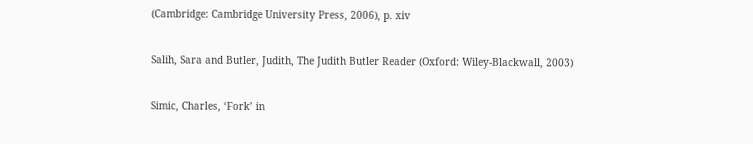(Cambridge: Cambridge University Press, 2006), p. xiv

Salih, Sara and Butler, Judith, The Judith Butler Reader (Oxford: Wiley-Blackwall, 2003)

Simic, Charles, ‘Fork’ in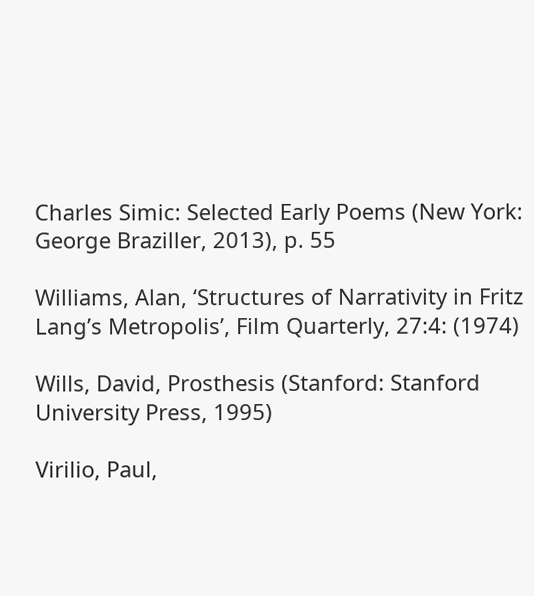Charles Simic: Selected Early Poems (New York: George Braziller, 2013), p. 55

Williams, Alan, ‘Structures of Narrativity in Fritz Lang’s Metropolis’, Film Quarterly, 27:4: (1974)

Wills, David, Prosthesis (Stanford: Stanford University Press, 1995)

Virilio, Paul,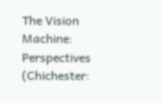The Vision Machine: Perspectives (Chichester: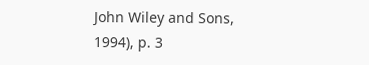John Wiley and Sons, 1994), p. 3